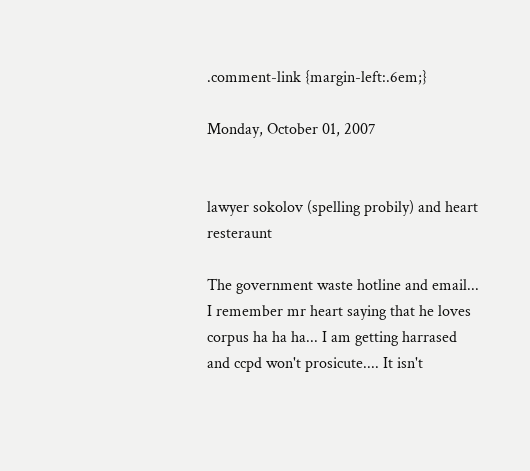.comment-link {margin-left:.6em;}

Monday, October 01, 2007


lawyer sokolov (spelling probily) and heart resteraunt

The government waste hotline and email... I remember mr heart saying that he loves corpus ha ha ha... I am getting harrased and ccpd won't prosicute.... It isn't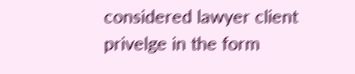considered lawyer client privelge in the form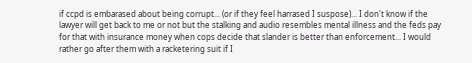if ccpd is embarased about being corrupt... (or if they feel harrased I suspose)... I don't know if the lawyer will get back to me or not but the stalking and audio resembles mental illness and the feds pay for that with insurance money when cops decide that slander is better than enforcement... I would rather go after them with a racketering suit if I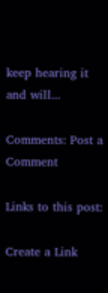keep hearing it and will...

Comments: Post a Comment

Links to this post:

Create a Link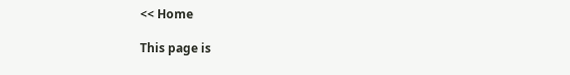<< Home

This page is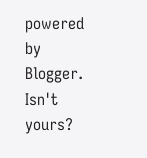powered by Blogger. Isn't yours?